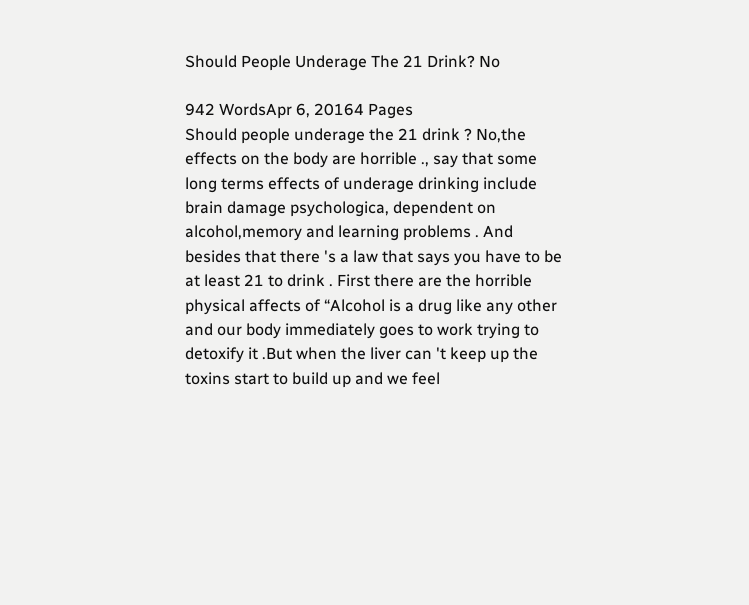Should People Underage The 21 Drink? No

942 WordsApr 6, 20164 Pages
Should people underage the 21 drink ? No,the effects on the body are horrible ., say that some long terms effects of underage drinking include brain damage psychologica, dependent on alcohol,memory and learning problems . And besides that there 's a law that says you have to be at least 21 to drink . First there are the horrible physical affects of “Alcohol is a drug like any other and our body immediately goes to work trying to detoxify it .But when the liver can 't keep up the toxins start to build up and we feel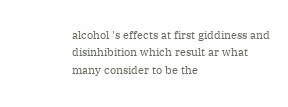alcohol 's effects at first giddiness and disinhibition which result ar what many consider to be the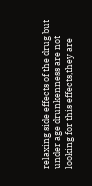relaxing side effects of the drug but under age drunkenness are not looking for this effects,they are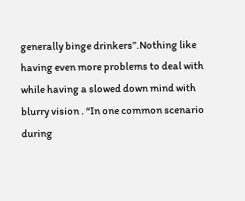generally binge drinkers”.Nothing like having even more problems to deal with while having a slowed down mind with blurry vision . “In one common scenario during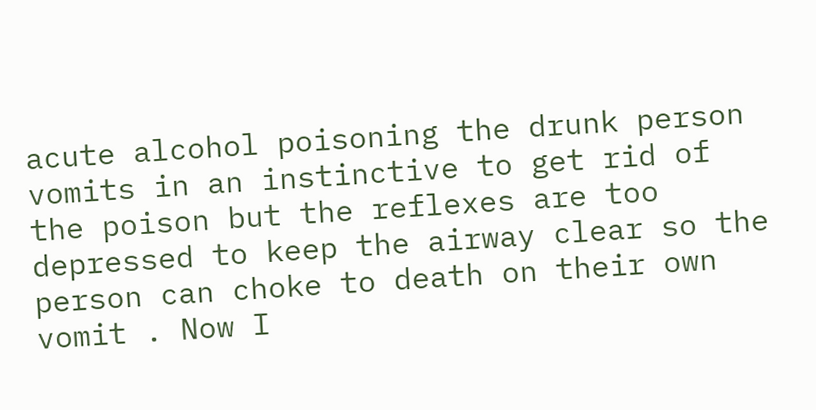acute alcohol poisoning the drunk person vomits in an instinctive to get rid of the poison but the reflexes are too depressed to keep the airway clear so the person can choke to death on their own vomit . Now I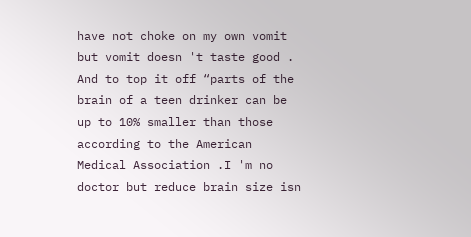have not choke on my own vomit but vomit doesn 't taste good . And to top it off “parts of the brain of a teen drinker can be up to 10% smaller than those according to the American Medical Association .I 'm no doctor but reduce brain size isn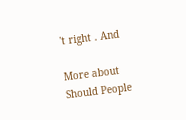't right . And

More about Should People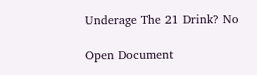Underage The 21 Drink? No

Open Document